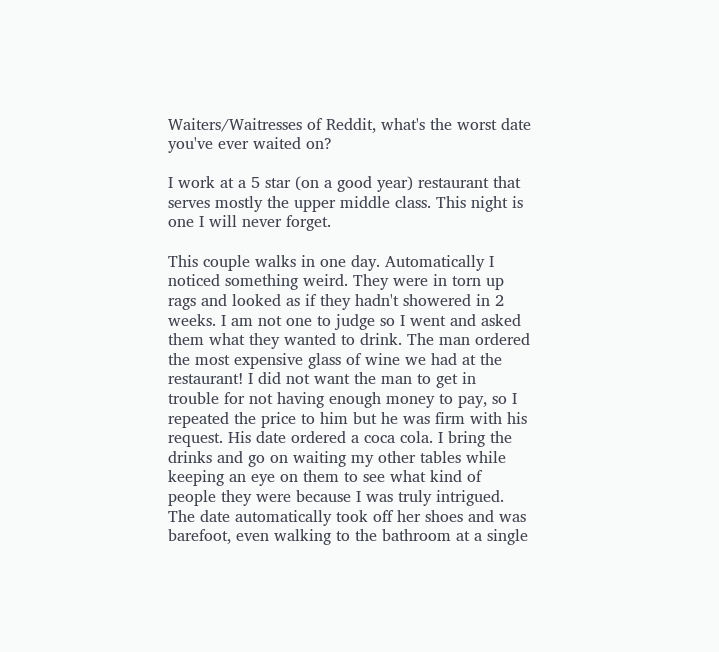Waiters/Waitresses of Reddit, what's the worst date you've ever waited on?

I work at a 5 star (on a good year) restaurant that serves mostly the upper middle class. This night is one I will never forget.

This couple walks in one day. Automatically I noticed something weird. They were in torn up rags and looked as if they hadn't showered in 2 weeks. I am not one to judge so I went and asked them what they wanted to drink. The man ordered the most expensive glass of wine we had at the restaurant! I did not want the man to get in trouble for not having enough money to pay, so I repeated the price to him but he was firm with his request. His date ordered a coca cola. I bring the drinks and go on waiting my other tables while keeping an eye on them to see what kind of people they were because I was truly intrigued. The date automatically took off her shoes and was barefoot, even walking to the bathroom at a single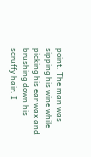point. The man was sipping his wine while picking his ear wax and brushing down his scruffy hair. I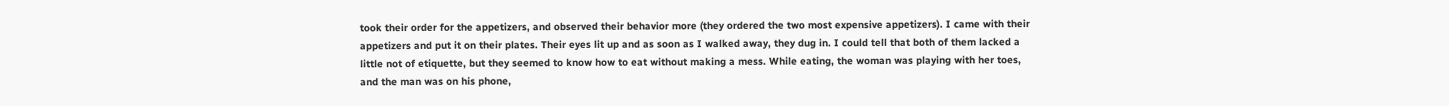took their order for the appetizers, and observed their behavior more (they ordered the two most expensive appetizers). I came with their appetizers and put it on their plates. Their eyes lit up and as soon as I walked away, they dug in. I could tell that both of them lacked a little not of etiquette, but they seemed to know how to eat without making a mess. While eating, the woman was playing with her toes, and the man was on his phone,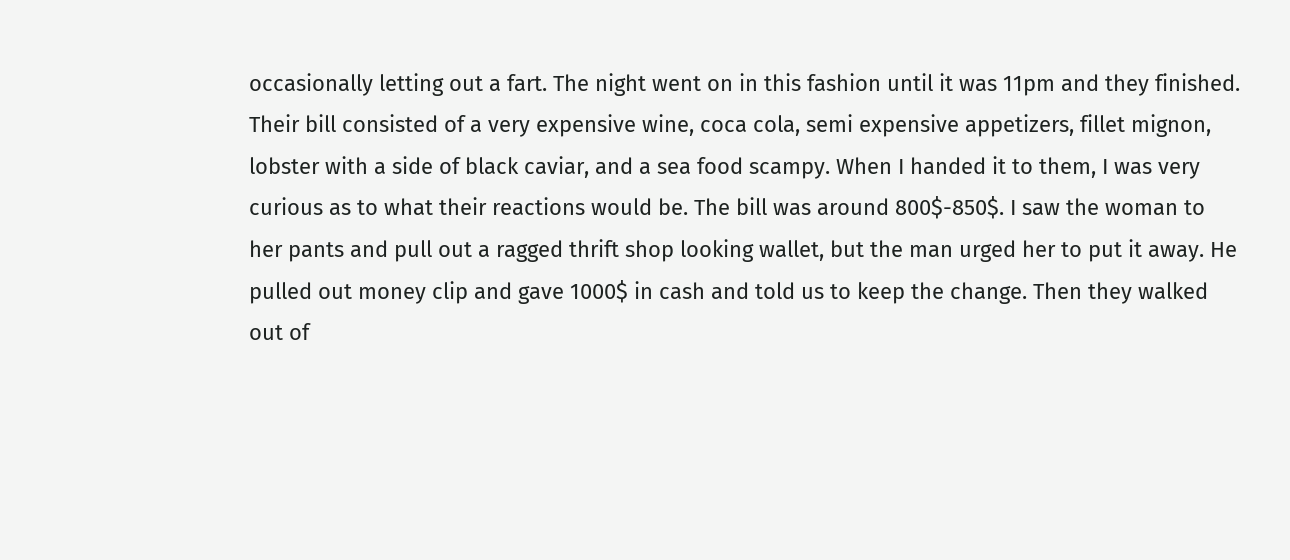occasionally letting out a fart. The night went on in this fashion until it was 11pm and they finished. Their bill consisted of a very expensive wine, coca cola, semi expensive appetizers, fillet mignon, lobster with a side of black caviar, and a sea food scampy. When I handed it to them, I was very curious as to what their reactions would be. The bill was around 800$-850$. I saw the woman to her pants and pull out a ragged thrift shop looking wallet, but the man urged her to put it away. He pulled out money clip and gave 1000$ in cash and told us to keep the change. Then they walked out of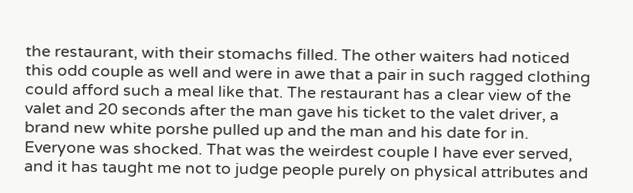the restaurant, with their stomachs filled. The other waiters had noticed this odd couple as well and were in awe that a pair in such ragged clothing could afford such a meal like that. The restaurant has a clear view of the valet and 20 seconds after the man gave his ticket to the valet driver, a brand new white porshe pulled up and the man and his date for in. Everyone was shocked. That was the weirdest couple I have ever served, and it has taught me not to judge people purely on physical attributes and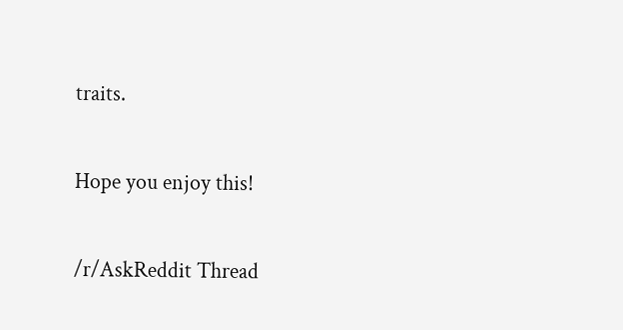traits.

Hope you enjoy this!

/r/AskReddit Thread